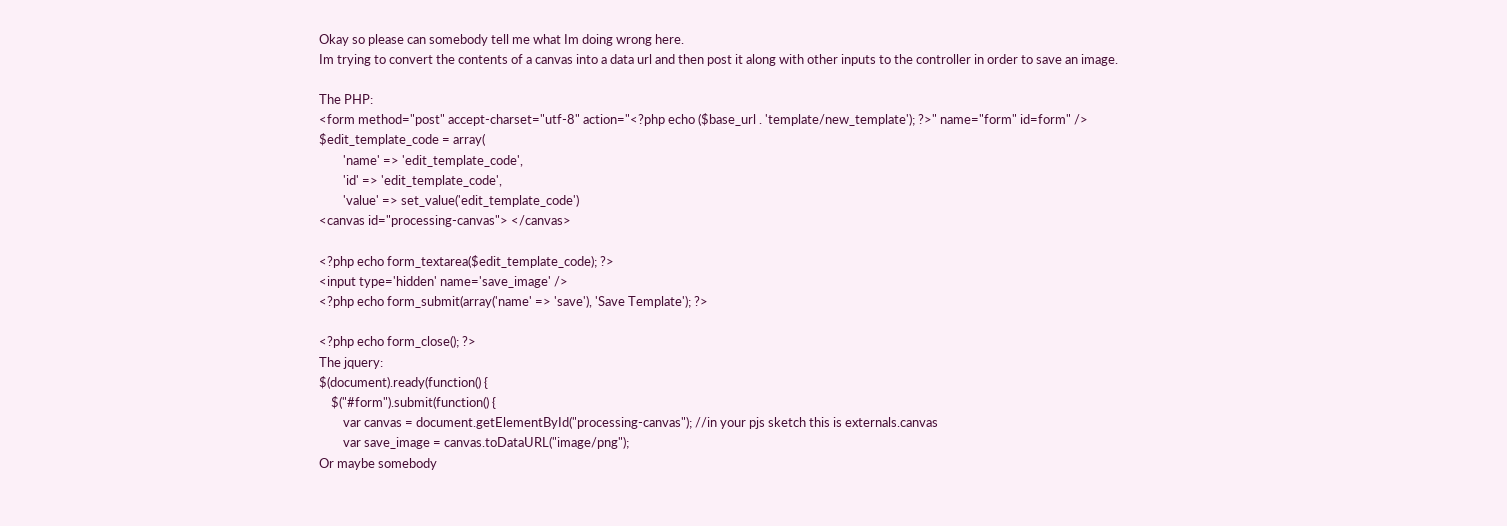Okay so please can somebody tell me what Im doing wrong here.
Im trying to convert the contents of a canvas into a data url and then post it along with other inputs to the controller in order to save an image.

The PHP:
<form method="post" accept-charset="utf-8" action="<?php echo ($base_url . 'template/new_template'); ?>" name="form" id=form" />
$edit_template_code = array(
        'name' => 'edit_template_code',
        'id' => 'edit_template_code',
        'value' => set_value('edit_template_code')
<canvas id="processing-canvas"> </canvas>

<?php echo form_textarea($edit_template_code); ?>
<input type='hidden' name='save_image' />
<?php echo form_submit(array('name' => 'save'), 'Save Template'); ?>

<?php echo form_close(); ?>
The jquery:
$(document).ready(function() {
    $("#form").submit(function() {
        var canvas = document.getElementById("processing-canvas"); //in your pjs sketch this is externals.canvas
        var save_image = canvas.toDataURL("image/png");
Or maybe somebody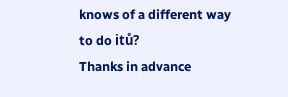knows of a different way to do itů?
Thanks in advance